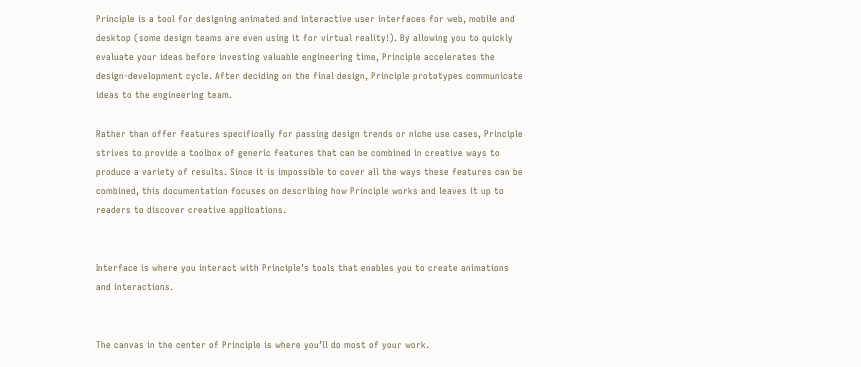Principle is a tool for designing animated and interactive user interfaces for web, mobile and desktop (some design teams are even using it for virtual reality!). By allowing you to quickly evaluate your ideas before investing valuable engineering time, Principle accelerates the design-development cycle. After deciding on the final design, Principle prototypes communicate ideas to the engineering team.

Rather than offer features specifically for passing design trends or niche use cases, Principle strives to provide a toolbox of generic features that can be combined in creative ways to produce a variety of results. Since it is impossible to cover all the ways these features can be combined, this documentation focuses on describing how Principle works and leaves it up to readers to discover creative applications.


Interface is where you interact with Principle’s tools that enables you to create animations and interactions.


The canvas in the center of Principle is where you’ll do most of your work.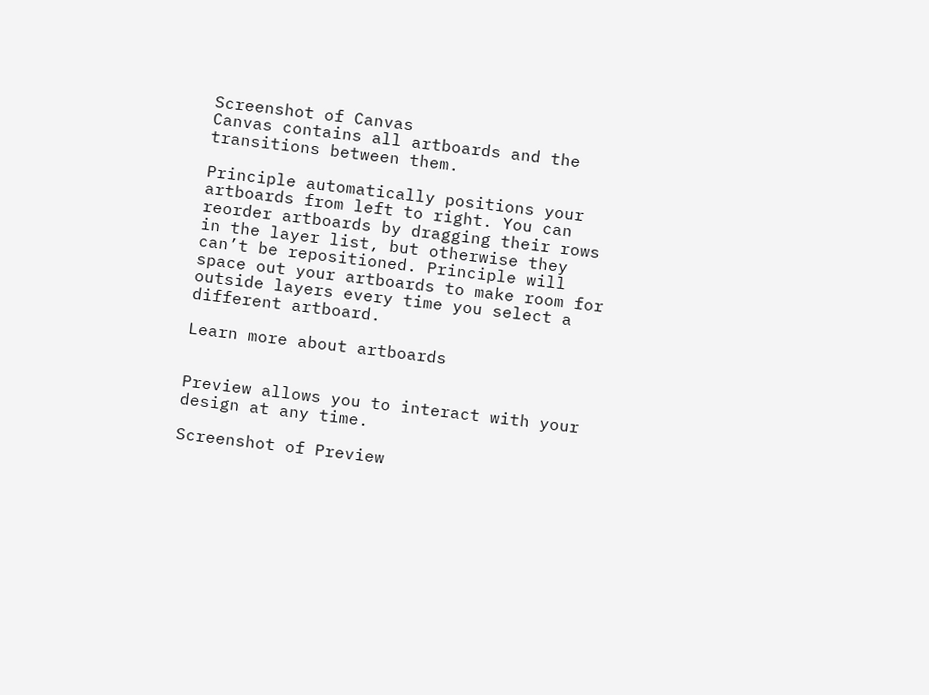Screenshot of Canvas
Canvas contains all artboards and the transitions between them.

Principle automatically positions your artboards from left to right. You can reorder artboards by dragging their rows in the layer list, but otherwise they can’t be repositioned. Principle will space out your artboards to make room for outside layers every time you select a different artboard.

Learn more about artboards


Preview allows you to interact with your design at any time.

Screenshot of Preview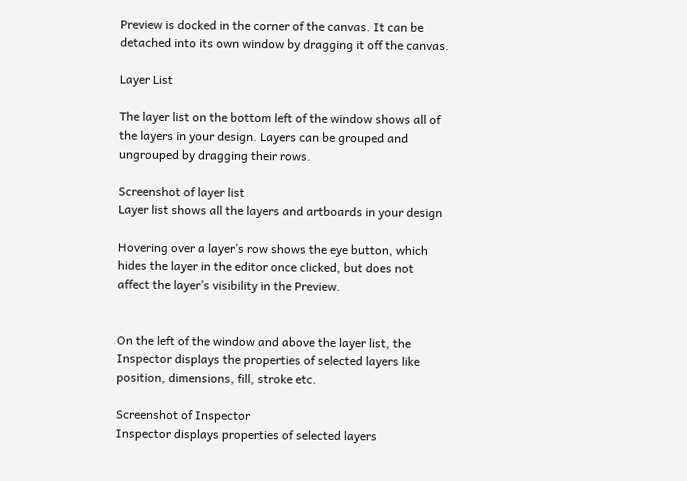Preview is docked in the corner of the canvas. It can be detached into its own window by dragging it off the canvas.

Layer List

The layer list on the bottom left of the window shows all of the layers in your design. Layers can be grouped and ungrouped by dragging their rows.

Screenshot of layer list
Layer list shows all the layers and artboards in your design

Hovering over a layer’s row shows the eye button, which hides the layer in the editor once clicked, but does not affect the layer’s visibility in the Preview.


On the left of the window and above the layer list, the Inspector displays the properties of selected layers like position, dimensions, fill, stroke etc.

Screenshot of Inspector
Inspector displays properties of selected layers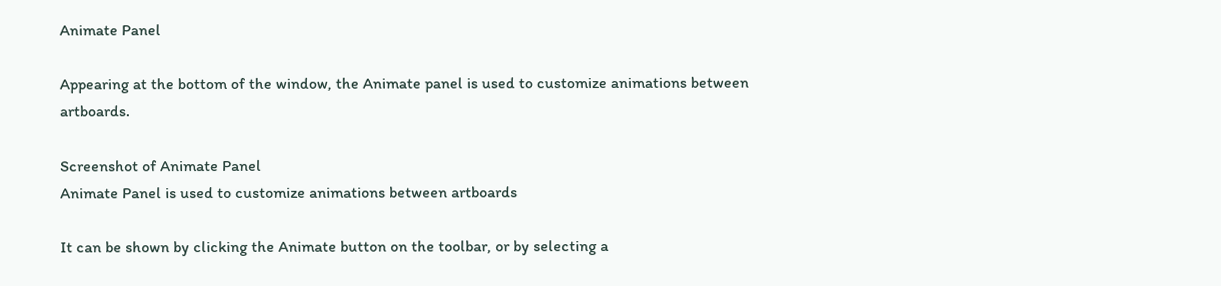Animate Panel

Appearing at the bottom of the window, the Animate panel is used to customize animations between artboards.

Screenshot of Animate Panel
Animate Panel is used to customize animations between artboards

It can be shown by clicking the Animate button on the toolbar, or by selecting a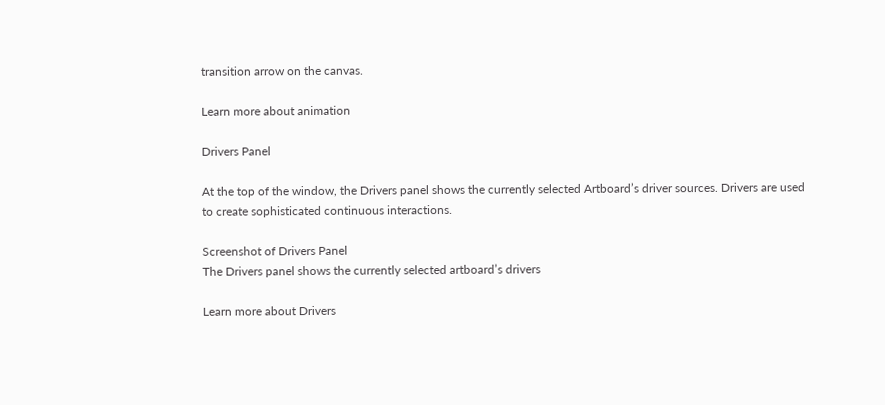transition arrow on the canvas.

Learn more about animation

Drivers Panel

At the top of the window, the Drivers panel shows the currently selected Artboard’s driver sources. Drivers are used to create sophisticated continuous interactions.

Screenshot of Drivers Panel
The Drivers panel shows the currently selected artboard’s drivers

Learn more about Drivers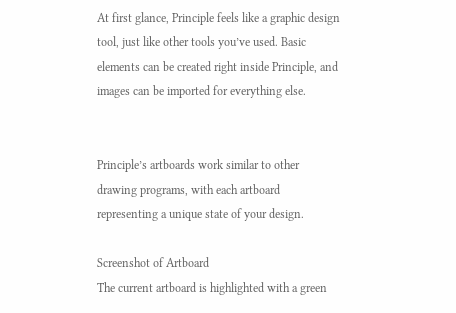At first glance, Principle feels like a graphic design tool, just like other tools you’ve used. Basic elements can be created right inside Principle, and images can be imported for everything else.


Principle’s artboards work similar to other drawing programs, with each artboard representing a unique state of your design.

Screenshot of Artboard
The current artboard is highlighted with a green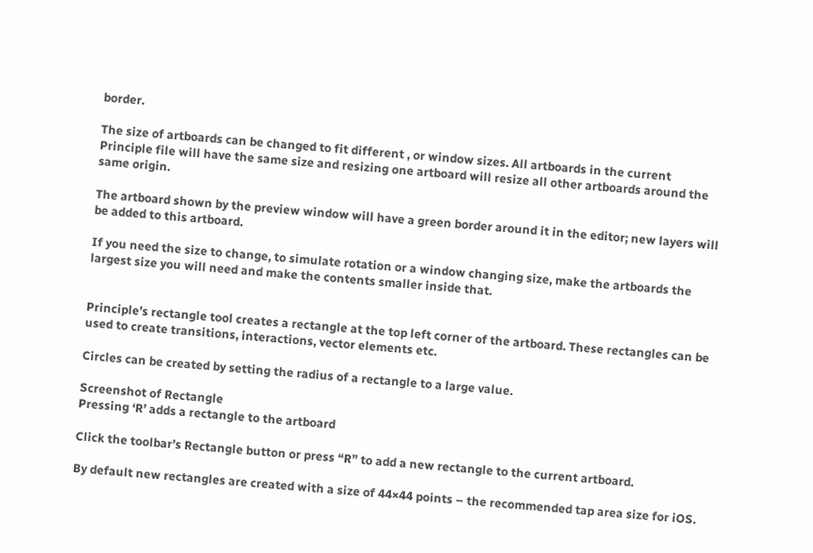border.

The size of artboards can be changed to fit different , or window sizes. All artboards in the current Principle file will have the same size and resizing one artboard will resize all other artboards around the same origin.

The artboard shown by the preview window will have a green border around it in the editor; new layers will be added to this artboard.

If you need the size to change, to simulate rotation or a window changing size, make the artboards the largest size you will need and make the contents smaller inside that.


Principle’s rectangle tool creates a rectangle at the top left corner of the artboard. These rectangles can be used to create transitions, interactions, vector elements etc.

Circles can be created by setting the radius of a rectangle to a large value.

Screenshot of Rectangle
Pressing ‘R’ adds a rectangle to the artboard

Click the toolbar’s Rectangle button or press “R” to add a new rectangle to the current artboard.

By default new rectangles are created with a size of 44×44 points – the recommended tap area size for iOS.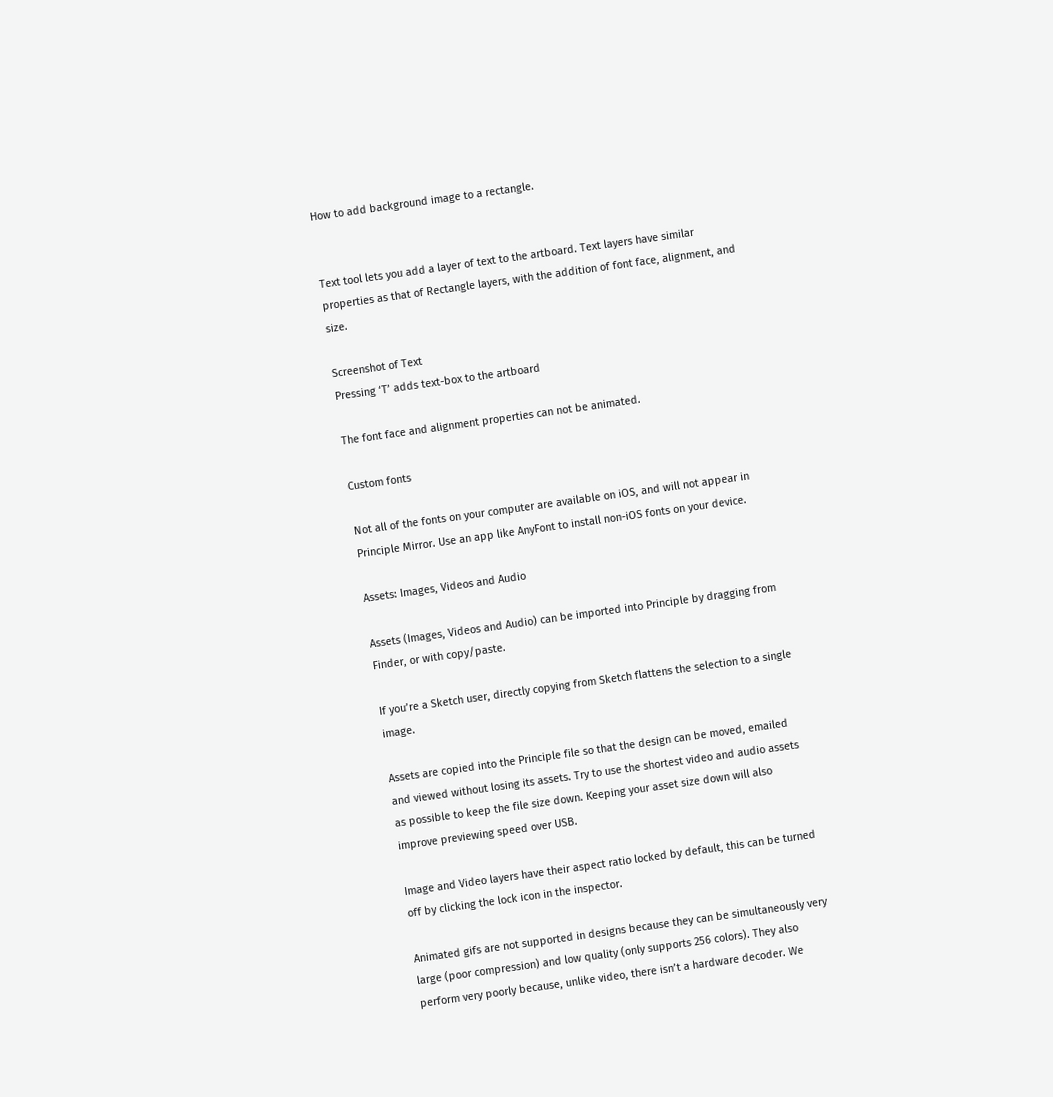How to add background image to a rectangle.


Text tool lets you add a layer of text to the artboard. Text layers have similar properties as that of Rectangle layers, with the addition of font face, alignment, and size.

Screenshot of Text
Pressing ‘T’ adds text-box to the artboard

The font face and alignment properties can not be animated.

Custom fonts

Not all of the fonts on your computer are available on iOS, and will not appear in Principle Mirror. Use an app like AnyFont to install non-iOS fonts on your device.

Assets: Images, Videos and Audio

Assets (Images, Videos and Audio) can be imported into Principle by dragging from Finder, or with copy/paste.

If you’re a Sketch user, directly copying from Sketch flattens the selection to a single image.

Assets are copied into the Principle file so that the design can be moved, emailed and viewed without losing its assets. Try to use the shortest video and audio assets as possible to keep the file size down. Keeping your asset size down will also improve previewing speed over USB.

Image and Video layers have their aspect ratio locked by default, this can be turned off by clicking the lock icon in the inspector.

Animated gifs are not supported in designs because they can be simultaneously very large (poor compression) and low quality (only supports 256 colors). They also perform very poorly because, unlike video, there isn’t a hardware decoder. We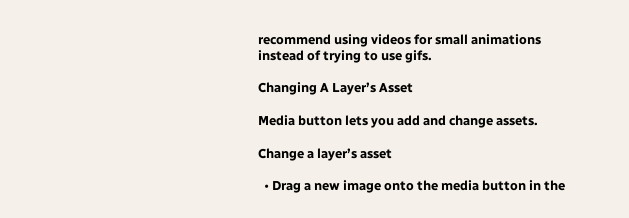recommend using videos for small animations instead of trying to use gifs.

Changing A Layer’s Asset

Media button lets you add and change assets.

Change a layer’s asset

  • Drag a new image onto the media button in the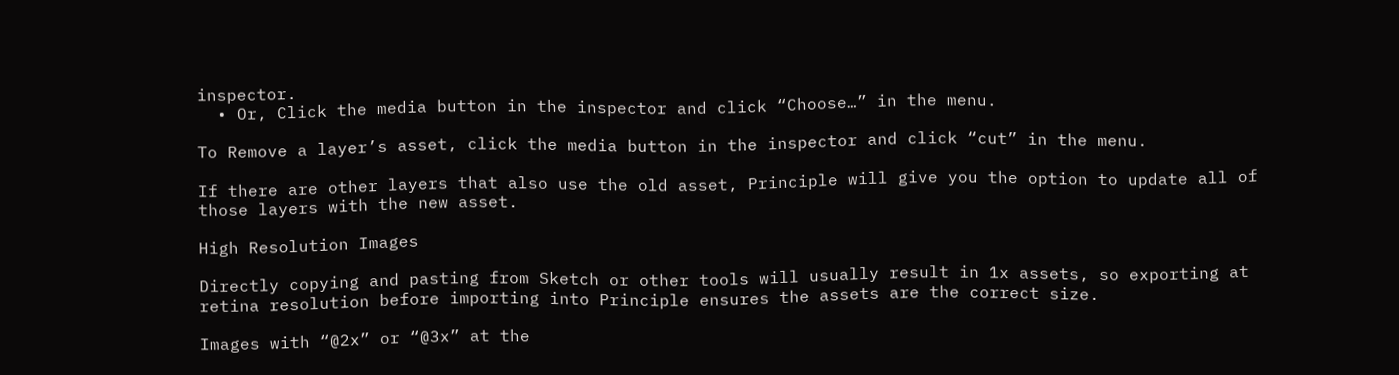inspector.
  • Or, Click the media button in the inspector and click “Choose…” in the menu.

To Remove a layer’s asset, click the media button in the inspector and click “cut” in the menu.

If there are other layers that also use the old asset, Principle will give you the option to update all of those layers with the new asset.

High Resolution Images

Directly copying and pasting from Sketch or other tools will usually result in 1x assets, so exporting at retina resolution before importing into Principle ensures the assets are the correct size.

Images with “@2x” or “@3x” at the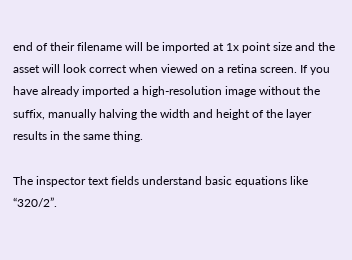end of their filename will be imported at 1x point size and the asset will look correct when viewed on a retina screen. If you have already imported a high-resolution image without the suffix, manually halving the width and height of the layer results in the same thing.

The inspector text fields understand basic equations like “320/2”.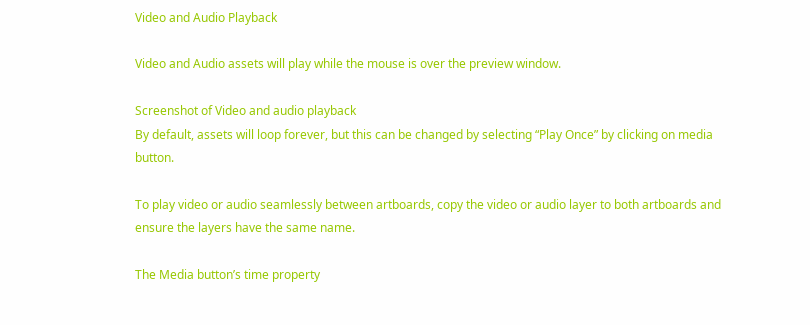Video and Audio Playback

Video and Audio assets will play while the mouse is over the preview window.

Screenshot of Video and audio playback
By default, assets will loop forever, but this can be changed by selecting “Play Once” by clicking on media button.

To play video or audio seamlessly between artboards, copy the video or audio layer to both artboards and ensure the layers have the same name.

The Media button’s time property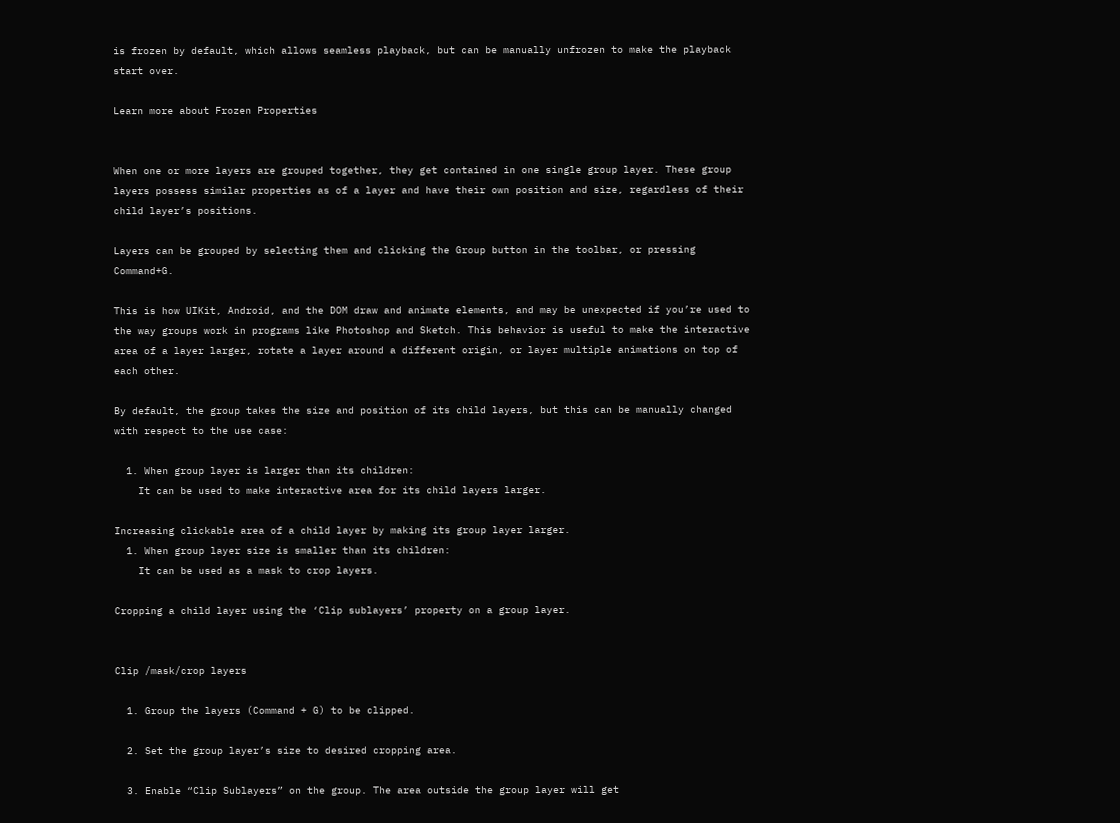is frozen by default, which allows seamless playback, but can be manually unfrozen to make the playback start over.

Learn more about Frozen Properties


When one or more layers are grouped together, they get contained in one single group layer. These group layers possess similar properties as of a layer and have their own position and size, regardless of their child layer’s positions.

Layers can be grouped by selecting them and clicking the Group button in the toolbar, or pressing Command+G.

This is how UIKit, Android, and the DOM draw and animate elements, and may be unexpected if you’re used to the way groups work in programs like Photoshop and Sketch. This behavior is useful to make the interactive area of a layer larger, rotate a layer around a different origin, or layer multiple animations on top of each other.

By default, the group takes the size and position of its child layers, but this can be manually changed with respect to the use case:

  1. When group layer is larger than its children:
    It can be used to make interactive area for its child layers larger.

Increasing clickable area of a child layer by making its group layer larger.
  1. When group layer size is smaller than its children:
    It can be used as a mask to crop layers.

Cropping a child layer using the ‘Clip sublayers’ property on a group layer.


Clip /mask/crop layers

  1. Group the layers (Command + G) to be clipped.

  2. Set the group layer’s size to desired cropping area.

  3. Enable “Clip Sublayers” on the group. The area outside the group layer will get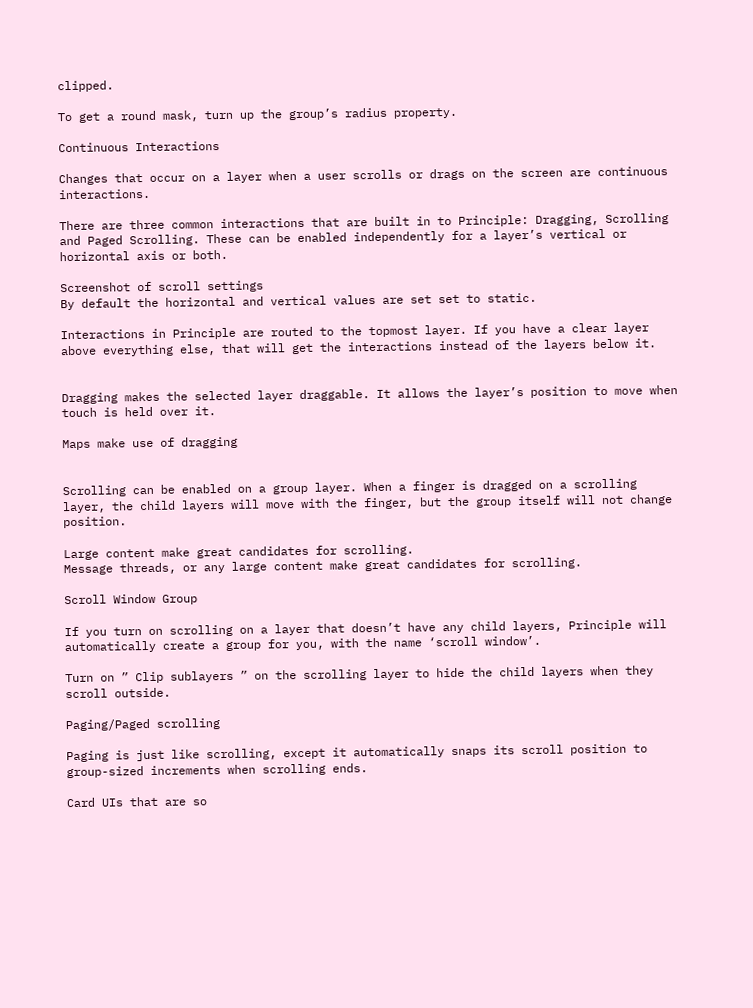clipped.

To get a round mask, turn up the group’s radius property.

Continuous Interactions

Changes that occur on a layer when a user scrolls or drags on the screen are continuous interactions.

There are three common interactions that are built in to Principle: Dragging, Scrolling and Paged Scrolling. These can be enabled independently for a layer’s vertical or horizontal axis or both.

Screenshot of scroll settings
By default the horizontal and vertical values are set set to static.

Interactions in Principle are routed to the topmost layer. If you have a clear layer above everything else, that will get the interactions instead of the layers below it.


Dragging makes the selected layer draggable. It allows the layer’s position to move when touch is held over it.

Maps make use of dragging


Scrolling can be enabled on a group layer. When a finger is dragged on a scrolling layer, the child layers will move with the finger, but the group itself will not change position.

Large content make great candidates for scrolling.
Message threads, or any large content make great candidates for scrolling.

Scroll Window Group

If you turn on scrolling on a layer that doesn’t have any child layers, Principle will automatically create a group for you, with the name ‘scroll window’.

Turn on ” Clip sublayers ” on the scrolling layer to hide the child layers when they scroll outside.

Paging/Paged scrolling

Paging is just like scrolling, except it automatically snaps its scroll position to group-sized increments when scrolling ends.

Card UIs that are so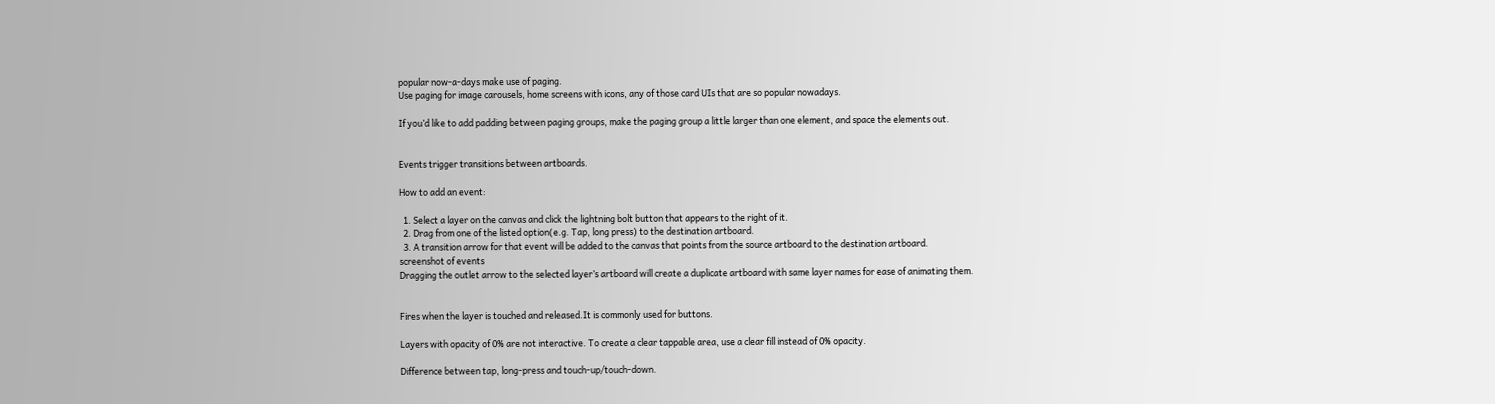popular now-a-days make use of paging.
Use paging for image carousels, home screens with icons, any of those card UIs that are so popular nowadays.

If you’d like to add padding between paging groups, make the paging group a little larger than one element, and space the elements out.


Events trigger transitions between artboards.

How to add an event:

  1. Select a layer on the canvas and click the lightning bolt button that appears to the right of it.
  2. Drag from one of the listed option(e.g. Tap, long press) to the destination artboard.
  3. A transition arrow for that event will be added to the canvas that points from the source artboard to the destination artboard.
screenshot of events
Dragging the outlet arrow to the selected layer’s artboard will create a duplicate artboard with same layer names for ease of animating them.


Fires when the layer is touched and released.It is commonly used for buttons.

Layers with opacity of 0% are not interactive. To create a clear tappable area, use a clear fill instead of 0% opacity.

Difference between tap, long-press and touch-up/touch-down.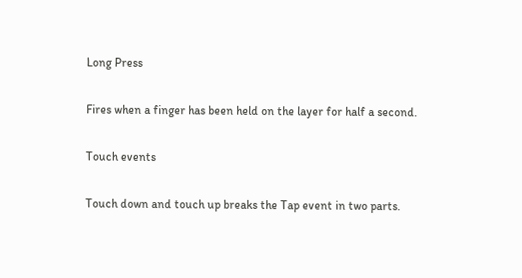Long Press

Fires when a finger has been held on the layer for half a second.

Touch events

Touch down and touch up breaks the Tap event in two parts.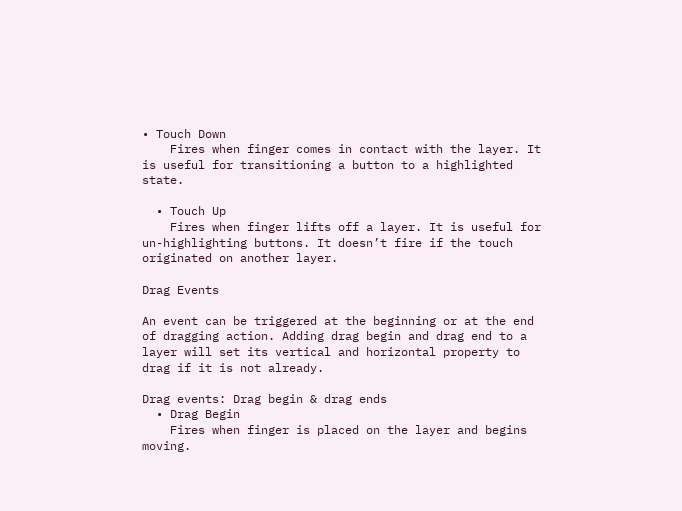• Touch Down
    Fires when finger comes in contact with the layer. It is useful for transitioning a button to a highlighted state.

  • Touch Up
    Fires when finger lifts off a layer. It is useful for un-highlighting buttons. It doesn’t fire if the touch originated on another layer.

Drag Events

An event can be triggered at the beginning or at the end of dragging action. Adding drag begin and drag end to a layer will set its vertical and horizontal property to drag if it is not already.

Drag events: Drag begin & drag ends
  • Drag Begin
    Fires when finger is placed on the layer and begins moving.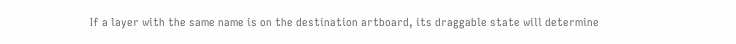If a layer with the same name is on the destination artboard, its draggable state will determine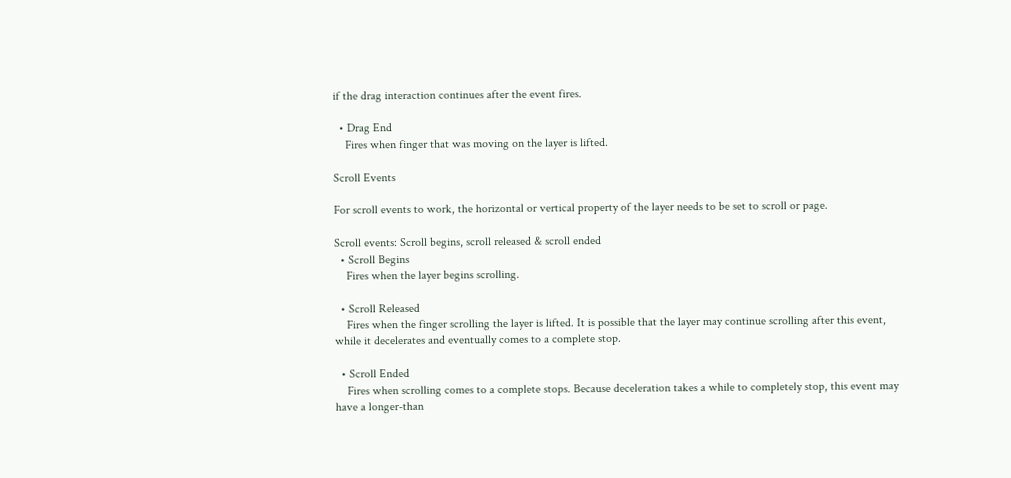if the drag interaction continues after the event fires.

  • Drag End
    Fires when finger that was moving on the layer is lifted.

Scroll Events

For scroll events to work, the horizontal or vertical property of the layer needs to be set to scroll or page.

Scroll events: Scroll begins, scroll released & scroll ended
  • Scroll Begins
    Fires when the layer begins scrolling.

  • Scroll Released
    Fires when the finger scrolling the layer is lifted. It is possible that the layer may continue scrolling after this event, while it decelerates and eventually comes to a complete stop.

  • Scroll Ended
    Fires when scrolling comes to a complete stops. Because deceleration takes a while to completely stop, this event may have a longer-than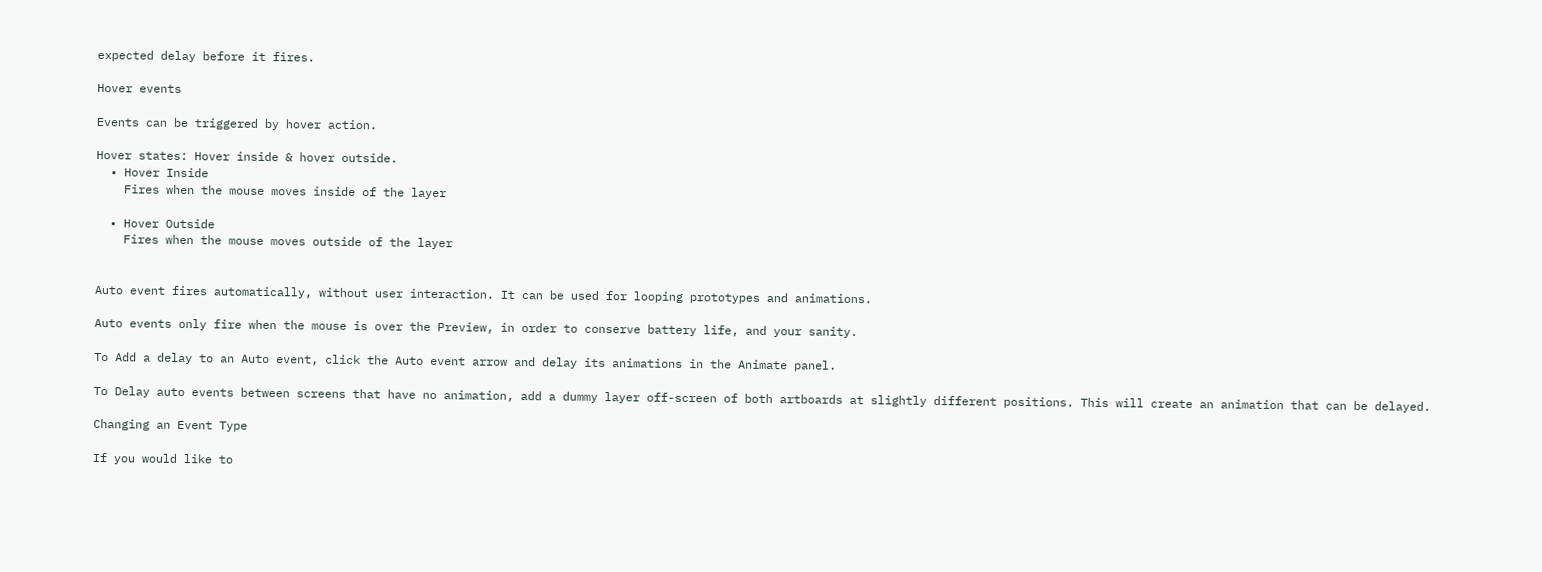expected delay before it fires.

Hover events

Events can be triggered by hover action.

Hover states: Hover inside & hover outside.
  • Hover Inside
    Fires when the mouse moves inside of the layer

  • Hover Outside
    Fires when the mouse moves outside of the layer


Auto event fires automatically, without user interaction. It can be used for looping prototypes and animations.

Auto events only fire when the mouse is over the Preview, in order to conserve battery life, and your sanity.

To Add a delay to an Auto event, click the Auto event arrow and delay its animations in the Animate panel.

To Delay auto events between screens that have no animation, add a dummy layer off-screen of both artboards at slightly different positions. This will create an animation that can be delayed.

Changing an Event Type

If you would like to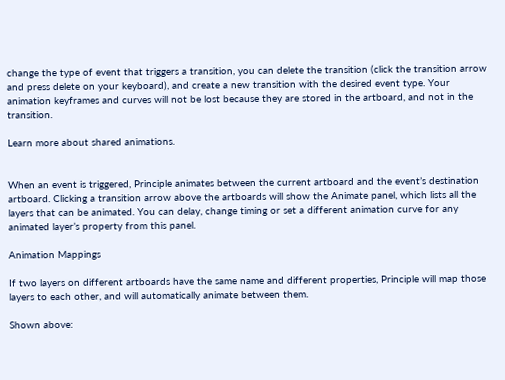change the type of event that triggers a transition, you can delete the transition (click the transition arrow and press delete on your keyboard), and create a new transition with the desired event type. Your animation keyframes and curves will not be lost because they are stored in the artboard, and not in the transition.

Learn more about shared animations.


When an event is triggered, Principle animates between the current artboard and the event’s destination artboard. Clicking a transition arrow above the artboards will show the Animate panel, which lists all the layers that can be animated. You can delay, change timing or set a different animation curve for any animated layer’s property from this panel.

Animation Mappings

If two layers on different artboards have the same name and different properties, Principle will map those layers to each other, and will automatically animate between them.

Shown above: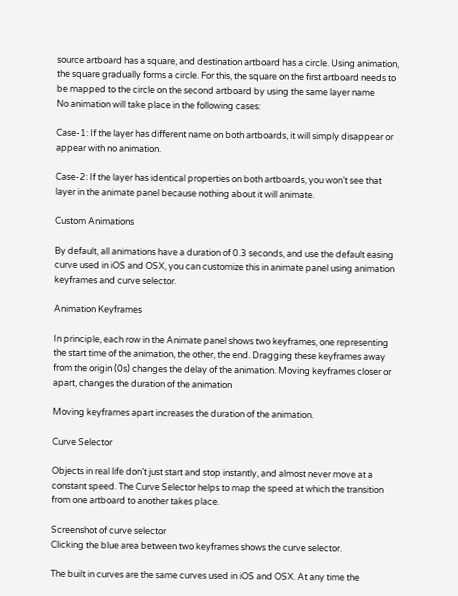source artboard has a square, and destination artboard has a circle. Using animation, the square gradually forms a circle. For this, the square on the first artboard needs to be mapped to the circle on the second artboard by using the same layer name
No animation will take place in the following cases:

Case-1: If the layer has different name on both artboards, it will simply disappear or appear with no animation.

Case-2: If the layer has identical properties on both artboards, you won’t see that layer in the animate panel because nothing about it will animate.

Custom Animations

By default, all animations have a duration of 0.3 seconds, and use the default easing curve used in iOS and OSX, you can customize this in animate panel using animation keyframes and curve selector.

Animation Keyframes

In principle, each row in the Animate panel shows two keyframes, one representing the start time of the animation, the other, the end. Dragging these keyframes away from the origin (0s) changes the delay of the animation. Moving keyframes closer or apart, changes the duration of the animation

Moving keyframes apart increases the duration of the animation.

Curve Selector

Objects in real life don’t just start and stop instantly, and almost never move at a constant speed. The Curve Selector helps to map the speed at which the transition from one artboard to another takes place.

Screenshot of curve selector
Clicking the blue area between two keyframes shows the curve selector.

The built in curves are the same curves used in iOS and OSX. At any time the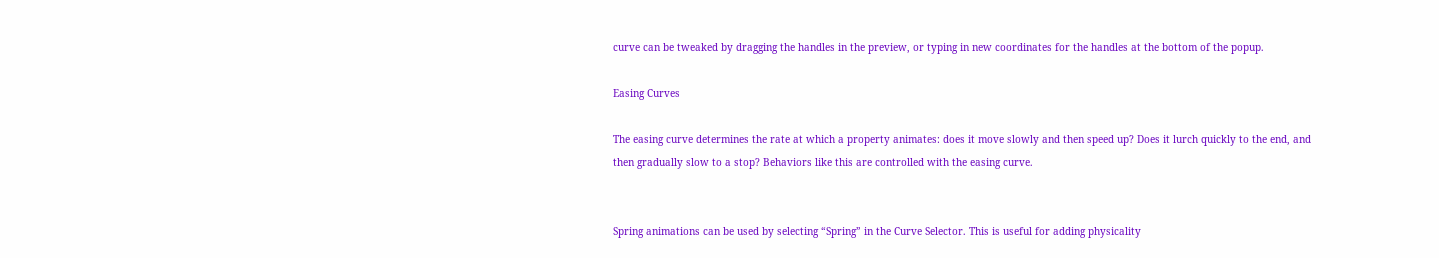curve can be tweaked by dragging the handles in the preview, or typing in new coordinates for the handles at the bottom of the popup.

Easing Curves

The easing curve determines the rate at which a property animates: does it move slowly and then speed up? Does it lurch quickly to the end, and then gradually slow to a stop? Behaviors like this are controlled with the easing curve.


Spring animations can be used by selecting “Spring” in the Curve Selector. This is useful for adding physicality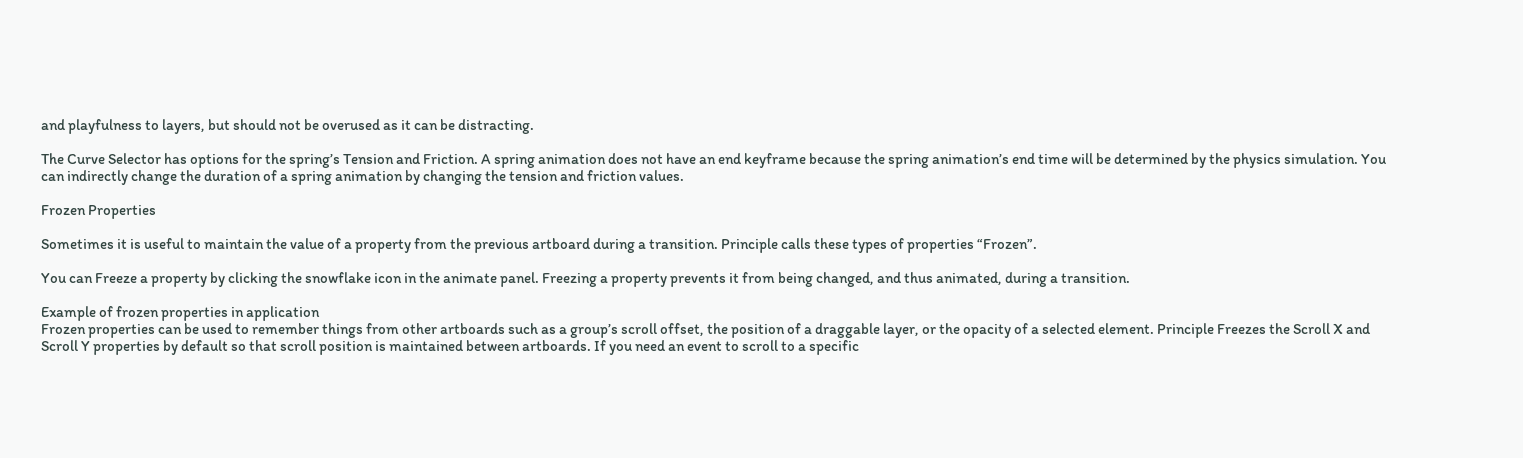and playfulness to layers, but should not be overused as it can be distracting.

The Curve Selector has options for the spring’s Tension and Friction. A spring animation does not have an end keyframe because the spring animation’s end time will be determined by the physics simulation. You can indirectly change the duration of a spring animation by changing the tension and friction values.

Frozen Properties

Sometimes it is useful to maintain the value of a property from the previous artboard during a transition. Principle calls these types of properties “Frozen”.

You can Freeze a property by clicking the snowflake icon in the animate panel. Freezing a property prevents it from being changed, and thus animated, during a transition.

Example of frozen properties in application
Frozen properties can be used to remember things from other artboards such as a group’s scroll offset, the position of a draggable layer, or the opacity of a selected element. Principle Freezes the Scroll X and Scroll Y properties by default so that scroll position is maintained between artboards. If you need an event to scroll to a specific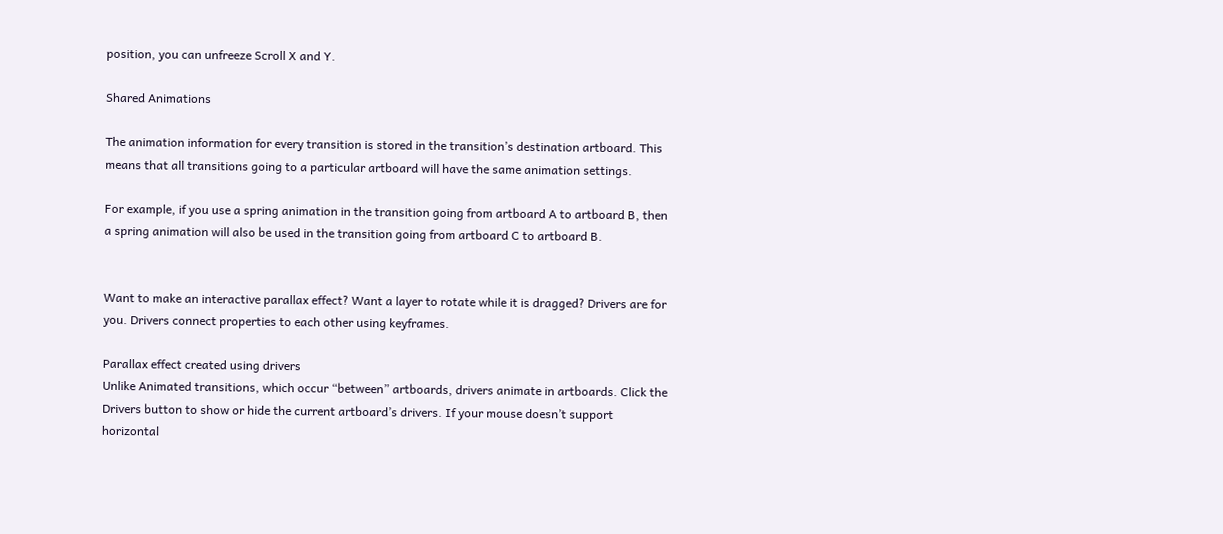position, you can unfreeze Scroll X and Y.

Shared Animations

The animation information for every transition is stored in the transition’s destination artboard. This means that all transitions going to a particular artboard will have the same animation settings.

For example, if you use a spring animation in the transition going from artboard A to artboard B, then a spring animation will also be used in the transition going from artboard C to artboard B.


Want to make an interactive parallax effect? Want a layer to rotate while it is dragged? Drivers are for you. Drivers connect properties to each other using keyframes.

Parallax effect created using drivers
Unlike Animated transitions, which occur “between” artboards, drivers animate in artboards. Click the Drivers button to show or hide the current artboard’s drivers. If your mouse doesn’t support horizontal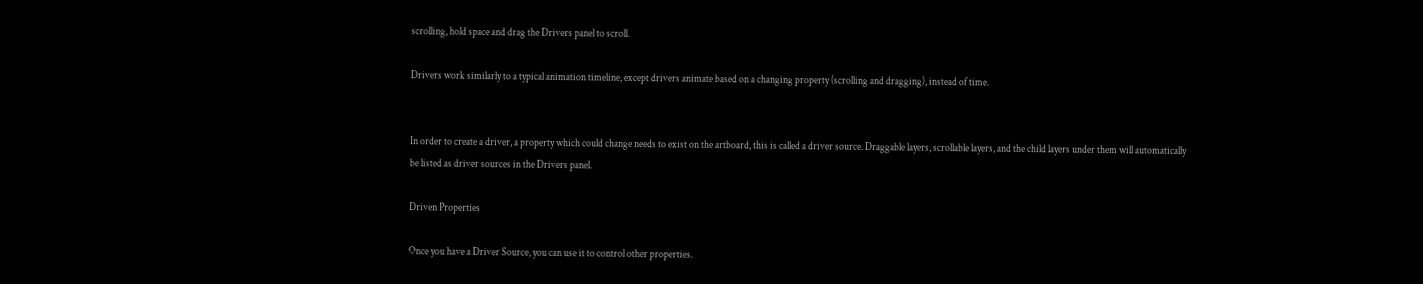scrolling, hold space and drag the Drivers panel to scroll.

Drivers work similarly to a typical animation timeline, except drivers animate based on a changing property (scrolling and dragging), instead of time.


In order to create a driver, a property which could change needs to exist on the artboard, this is called a driver source. Draggable layers, scrollable layers, and the child layers under them will automatically be listed as driver sources in the Drivers panel.

Driven Properties

Once you have a Driver Source, you can use it to control other properties.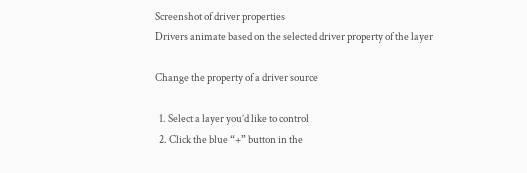Screenshot of driver properties
Drivers animate based on the selected driver property of the layer

Change the property of a driver source

  1. Select a layer you’d like to control
  2. Click the blue “+” button in the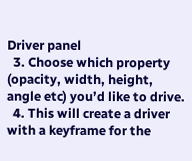Driver panel
  3. Choose which property (opacity, width, height, angle etc) you’d like to drive.
  4. This will create a driver with a keyframe for the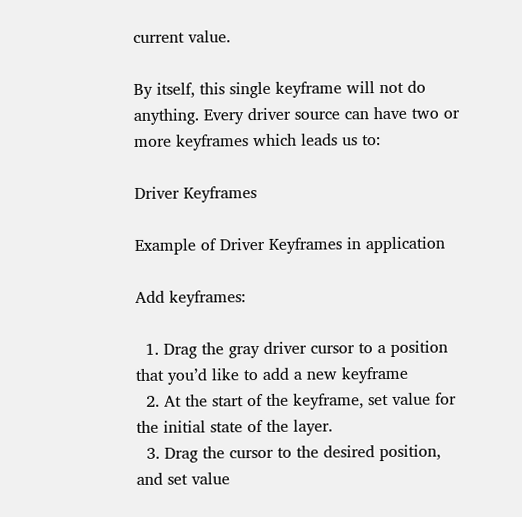current value.

By itself, this single keyframe will not do anything. Every driver source can have two or more keyframes which leads us to:

Driver Keyframes

Example of Driver Keyframes in application

Add keyframes:

  1. Drag the gray driver cursor to a position that you’d like to add a new keyframe
  2. At the start of the keyframe, set value for the initial state of the layer.
  3. Drag the cursor to the desired position, and set value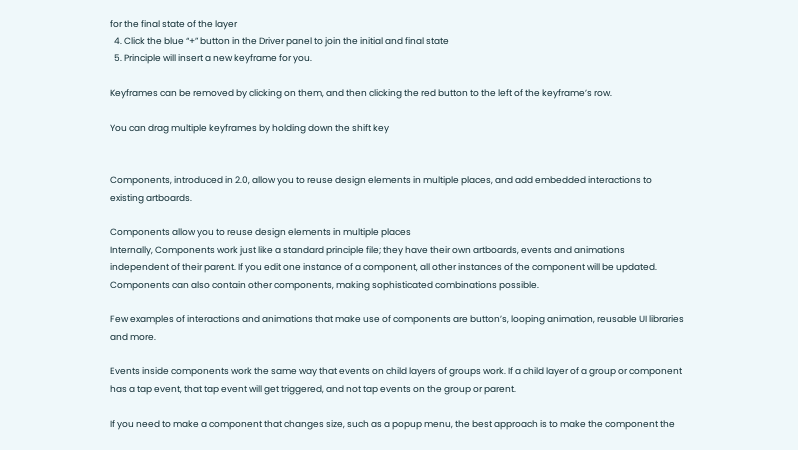for the final state of the layer
  4. Click the blue “+” button in the Driver panel to join the initial and final state
  5. Principle will insert a new keyframe for you.

Keyframes can be removed by clicking on them, and then clicking the red button to the left of the keyframe’s row.

You can drag multiple keyframes by holding down the shift key


Components, introduced in 2.0, allow you to reuse design elements in multiple places, and add embedded interactions to existing artboards.

Components allow you to reuse design elements in multiple places
Internally, Components work just like a standard principle file; they have their own artboards, events and animations independent of their parent. If you edit one instance of a component, all other instances of the component will be updated. Components can also contain other components, making sophisticated combinations possible.

Few examples of interactions and animations that make use of components are button’s, looping animation, reusable UI libraries and more.

Events inside components work the same way that events on child layers of groups work. If a child layer of a group or component has a tap event, that tap event will get triggered, and not tap events on the group or parent.

If you need to make a component that changes size, such as a popup menu, the best approach is to make the component the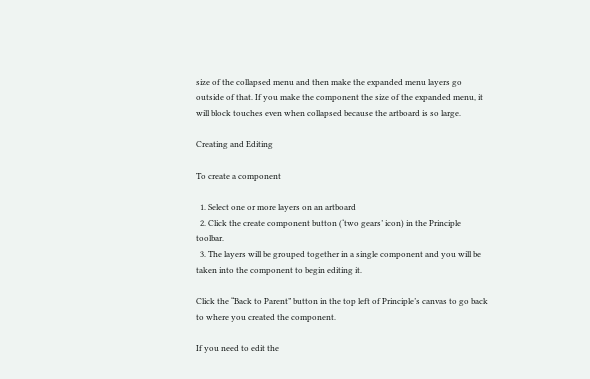size of the collapsed menu and then make the expanded menu layers go outside of that. If you make the component the size of the expanded menu, it will block touches even when collapsed because the artboard is so large.

Creating and Editing

To create a component

  1. Select one or more layers on an artboard
  2. Click the create component button (‘two gears’ icon) in the Principle toolbar.
  3. The layers will be grouped together in a single component and you will be taken into the component to begin editing it.

Click the “Back to Parent” button in the top left of Principle’s canvas to go back to where you created the component.

If you need to edit the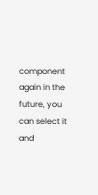component again in the future, you can select it and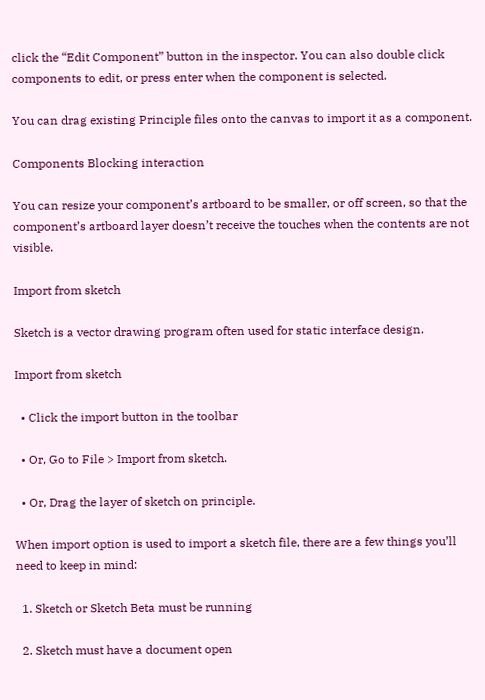click the “Edit Component” button in the inspector. You can also double click components to edit, or press enter when the component is selected.

You can drag existing Principle files onto the canvas to import it as a component.

Components Blocking interaction

You can resize your component’s artboard to be smaller, or off screen, so that the component’s artboard layer doesn’t receive the touches when the contents are not visible.

Import from sketch

Sketch is a vector drawing program often used for static interface design.

Import from sketch

  • Click the import button in the toolbar

  • Or, Go to File > Import from sketch.

  • Or, Drag the layer of sketch on principle.

When import option is used to import a sketch file, there are a few things you’ll need to keep in mind:

  1. Sketch or Sketch Beta must be running

  2. Sketch must have a document open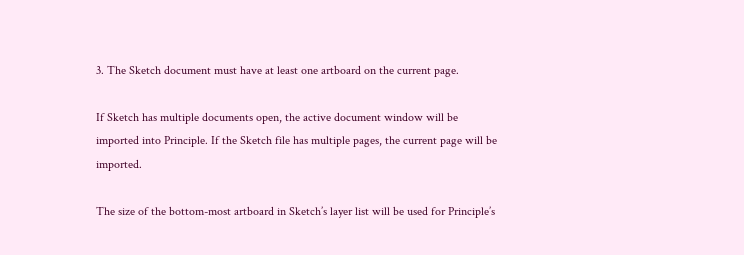3. The Sketch document must have at least one artboard on the current page.

If Sketch has multiple documents open, the active document window will be imported into Principle. If the Sketch file has multiple pages, the current page will be imported.

The size of the bottom-most artboard in Sketch’s layer list will be used for Principle’s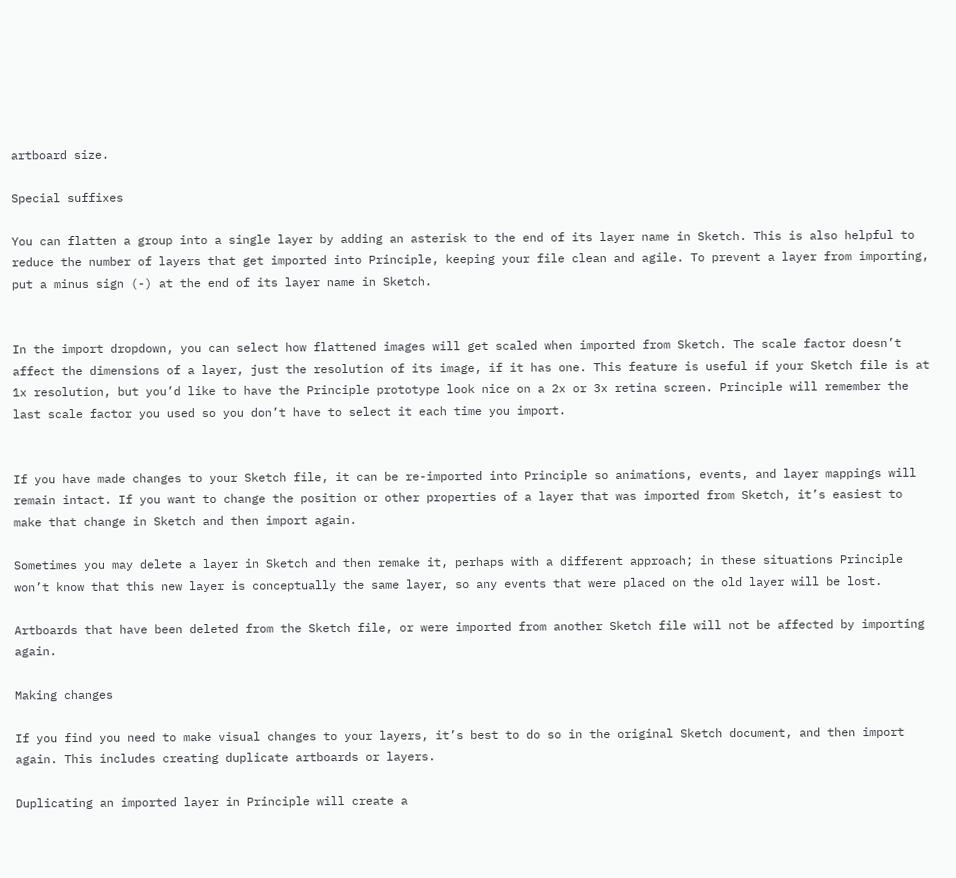artboard size.

Special suffixes

You can flatten a group into a single layer by adding an asterisk to the end of its layer name in Sketch. This is also helpful to reduce the number of layers that get imported into Principle, keeping your file clean and agile. To prevent a layer from importing, put a minus sign (-) at the end of its layer name in Sketch.


In the import dropdown, you can select how flattened images will get scaled when imported from Sketch. The scale factor doesn’t affect the dimensions of a layer, just the resolution of its image, if it has one. This feature is useful if your Sketch file is at 1x resolution, but you’d like to have the Principle prototype look nice on a 2x or 3x retina screen. Principle will remember the last scale factor you used so you don’t have to select it each time you import.


If you have made changes to your Sketch file, it can be re-imported into Principle so animations, events, and layer mappings will remain intact. If you want to change the position or other properties of a layer that was imported from Sketch, it’s easiest to make that change in Sketch and then import again.

Sometimes you may delete a layer in Sketch and then remake it, perhaps with a different approach; in these situations Principle won’t know that this new layer is conceptually the same layer, so any events that were placed on the old layer will be lost.

Artboards that have been deleted from the Sketch file, or were imported from another Sketch file will not be affected by importing again.

Making changes

If you find you need to make visual changes to your layers, it’s best to do so in the original Sketch document, and then import again. This includes creating duplicate artboards or layers.

Duplicating an imported layer in Principle will create a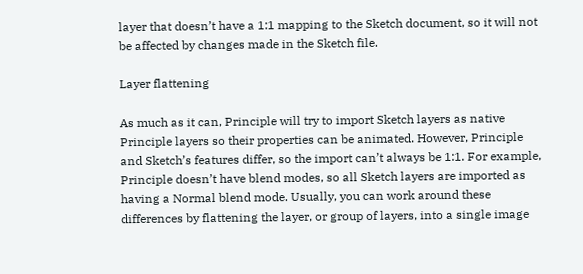layer that doesn’t have a 1:1 mapping to the Sketch document, so it will not be affected by changes made in the Sketch file.

Layer flattening

As much as it can, Principle will try to import Sketch layers as native Principle layers so their properties can be animated. However, Principle and Sketch’s features differ, so the import can’t always be 1:1. For example, Principle doesn’t have blend modes, so all Sketch layers are imported as having a Normal blend mode. Usually, you can work around these differences by flattening the layer, or group of layers, into a single image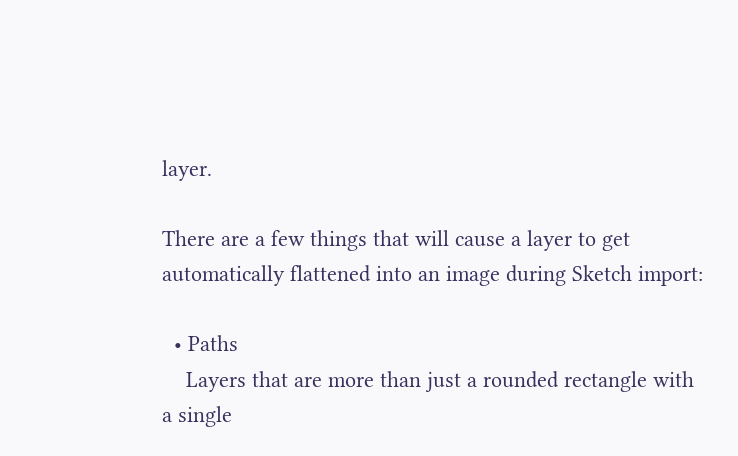layer.

There are a few things that will cause a layer to get automatically flattened into an image during Sketch import:

  • Paths
    Layers that are more than just a rounded rectangle with a single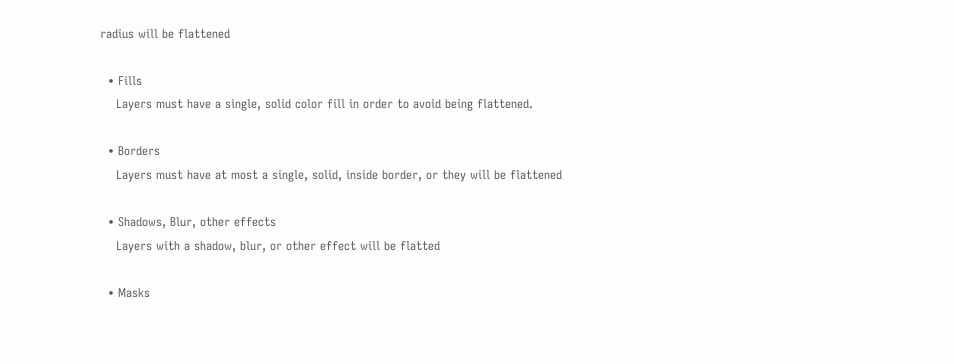radius will be flattened

  • Fills
    Layers must have a single, solid color fill in order to avoid being flattened.

  • Borders
    Layers must have at most a single, solid, inside border, or they will be flattened

  • Shadows, Blur, other effects
    Layers with a shadow, blur, or other effect will be flatted

  • Masks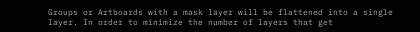Groups or Artboards with a mask layer will be flattened into a single layer. In order to minimize the number of layers that get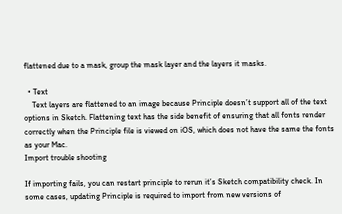flattened due to a mask, group the mask layer and the layers it masks.

  • Text
    Text layers are flattened to an image because Principle doesn’t support all of the text options in Sketch. Flattening text has the side benefit of ensuring that all fonts render correctly when the Principle file is viewed on iOS, which does not have the same the fonts as your Mac.
Import trouble shooting

If importing fails, you can restart principle to rerun it’s Sketch compatibility check. In some cases, updating Principle is required to import from new versions of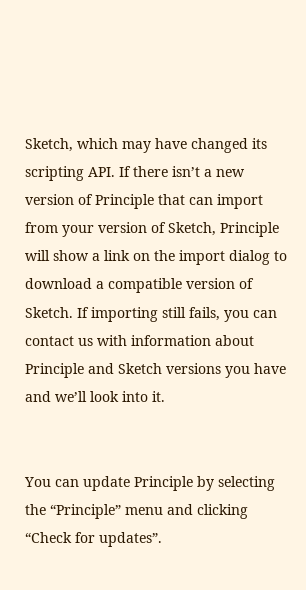Sketch, which may have changed its scripting API. If there isn’t a new version of Principle that can import from your version of Sketch, Principle will show a link on the import dialog to download a compatible version of Sketch. If importing still fails, you can contact us with information about Principle and Sketch versions you have and we’ll look into it.


You can update Principle by selecting the “Principle” menu and clicking “Check for updates”.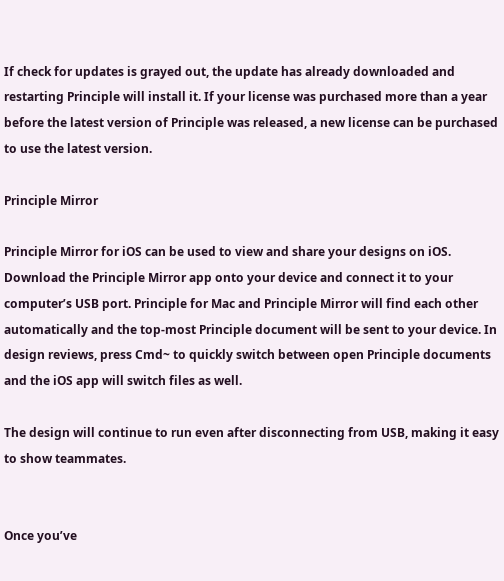If check for updates is grayed out, the update has already downloaded and restarting Principle will install it. If your license was purchased more than a year before the latest version of Principle was released, a new license can be purchased to use the latest version.

Principle Mirror

Principle Mirror for iOS can be used to view and share your designs on iOS. Download the Principle Mirror app onto your device and connect it to your computer’s USB port. Principle for Mac and Principle Mirror will find each other automatically and the top-most Principle document will be sent to your device. In design reviews, press Cmd~ to quickly switch between open Principle documents and the iOS app will switch files as well.

The design will continue to run even after disconnecting from USB, making it easy to show teammates.


Once you’ve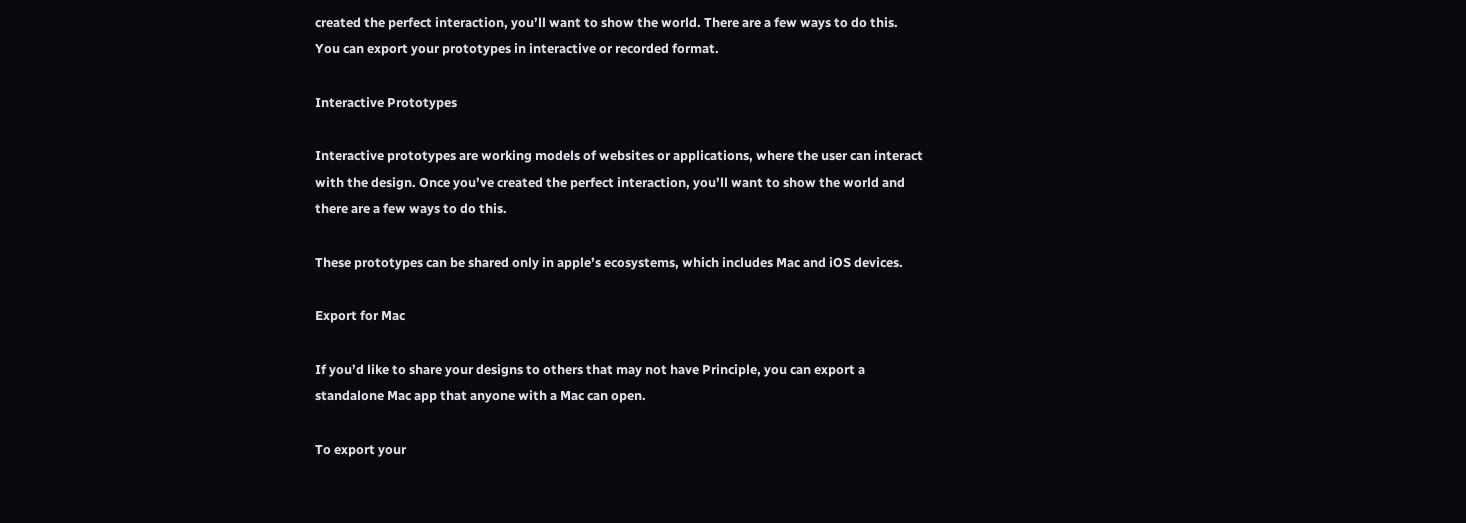created the perfect interaction, you’ll want to show the world. There are a few ways to do this. You can export your prototypes in interactive or recorded format.

Interactive Prototypes

Interactive prototypes are working models of websites or applications, where the user can interact with the design. Once you’ve created the perfect interaction, you’ll want to show the world and there are a few ways to do this.

These prototypes can be shared only in apple’s ecosystems, which includes Mac and iOS devices.

Export for Mac

If you’d like to share your designs to others that may not have Principle, you can export a standalone Mac app that anyone with a Mac can open.

To export your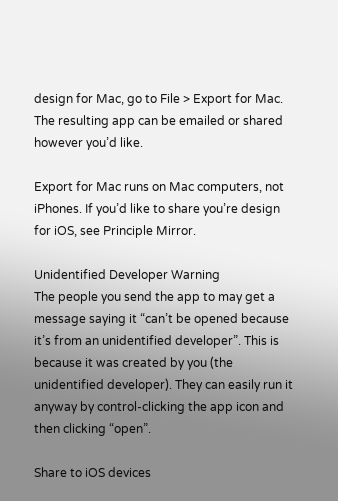design for Mac, go to File > Export for Mac. The resulting app can be emailed or shared however you’d like.

Export for Mac runs on Mac computers, not iPhones. If you’d like to share you’re design for iOS, see Principle Mirror.

Unidentified Developer Warning
The people you send the app to may get a message saying it “can’t be opened because it’s from an unidentified developer”. This is because it was created by you (the unidentified developer). They can easily run it anyway by control-clicking the app icon and then clicking “open”.

Share to iOS devices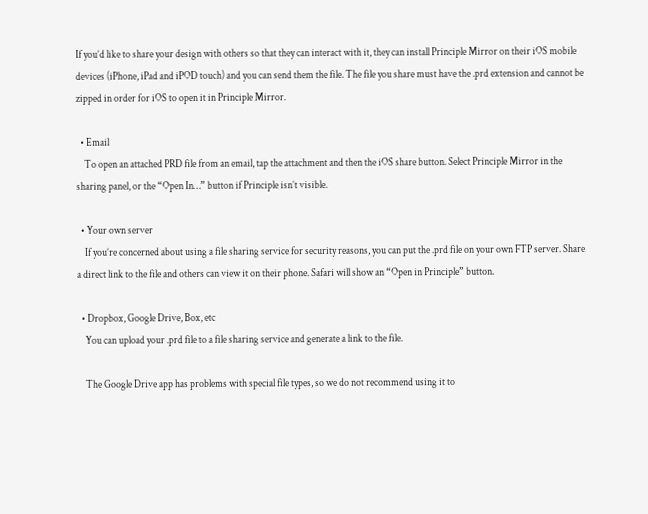If you’d like to share your design with others so that they can interact with it, they can install Principle Mirror on their iOS mobile devices (iPhone, iPad and iPOD touch) and you can send them the file. The file you share must have the .prd extension and cannot be zipped in order for iOS to open it in Principle Mirror.

  • Email
    To open an attached PRD file from an email, tap the attachment and then the iOS share button. Select Principle Mirror in the sharing panel, or the “Open In…” button if Principle isn’t visible.

  • Your own server
    If you’re concerned about using a file sharing service for security reasons, you can put the .prd file on your own FTP server. Share a direct link to the file and others can view it on their phone. Safari will show an “Open in Principle” button.

  • Dropbox, Google Drive, Box, etc
    You can upload your .prd file to a file sharing service and generate a link to the file.

    The Google Drive app has problems with special file types, so we do not recommend using it to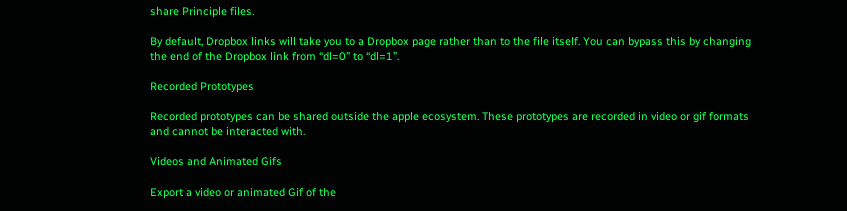share Principle files.

By default, Dropbox links will take you to a Dropbox page rather than to the file itself. You can bypass this by changing the end of the Dropbox link from “dl=0” to “dl=1”.

Recorded Prototypes

Recorded prototypes can be shared outside the apple ecosystem. These prototypes are recorded in video or gif formats and cannot be interacted with.

Videos and Animated Gifs

Export a video or animated Gif of the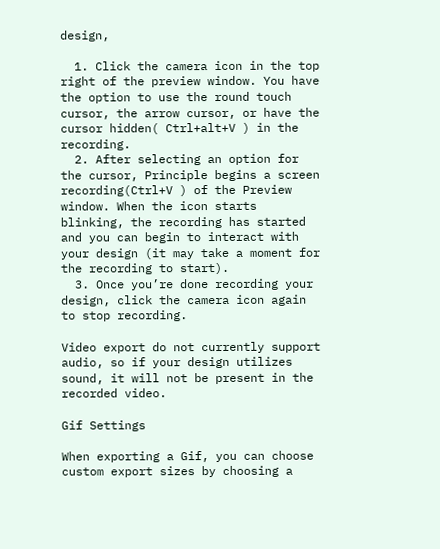design,

  1. Click the camera icon in the top right of the preview window. You have the option to use the round touch cursor, the arrow cursor, or have the cursor hidden( Ctrl+alt+V ) in the recording.
  2. After selecting an option for the cursor, Principle begins a screen recording(Ctrl+V ) of the Preview window. When the icon starts blinking, the recording has started and you can begin to interact with your design (it may take a moment for the recording to start).
  3. Once you’re done recording your design, click the camera icon again to stop recording.

Video export do not currently support audio, so if your design utilizes sound, it will not be present in the recorded video.

Gif Settings

When exporting a Gif, you can choose custom export sizes by choosing a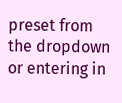preset from the dropdown or entering in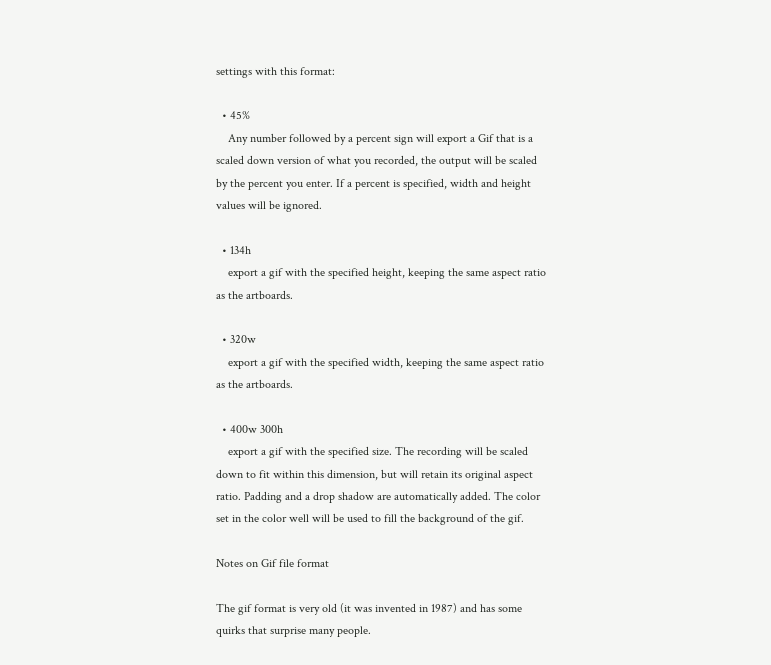settings with this format:

  • 45%
    Any number followed by a percent sign will export a Gif that is a scaled down version of what you recorded, the output will be scaled by the percent you enter. If a percent is specified, width and height values will be ignored.

  • 134h
    export a gif with the specified height, keeping the same aspect ratio as the artboards.

  • 320w
    export a gif with the specified width, keeping the same aspect ratio as the artboards.

  • 400w 300h
    export a gif with the specified size. The recording will be scaled down to fit within this dimension, but will retain its original aspect ratio. Padding and a drop shadow are automatically added. The color set in the color well will be used to fill the background of the gif.

Notes on Gif file format

The gif format is very old (it was invented in 1987) and has some quirks that surprise many people.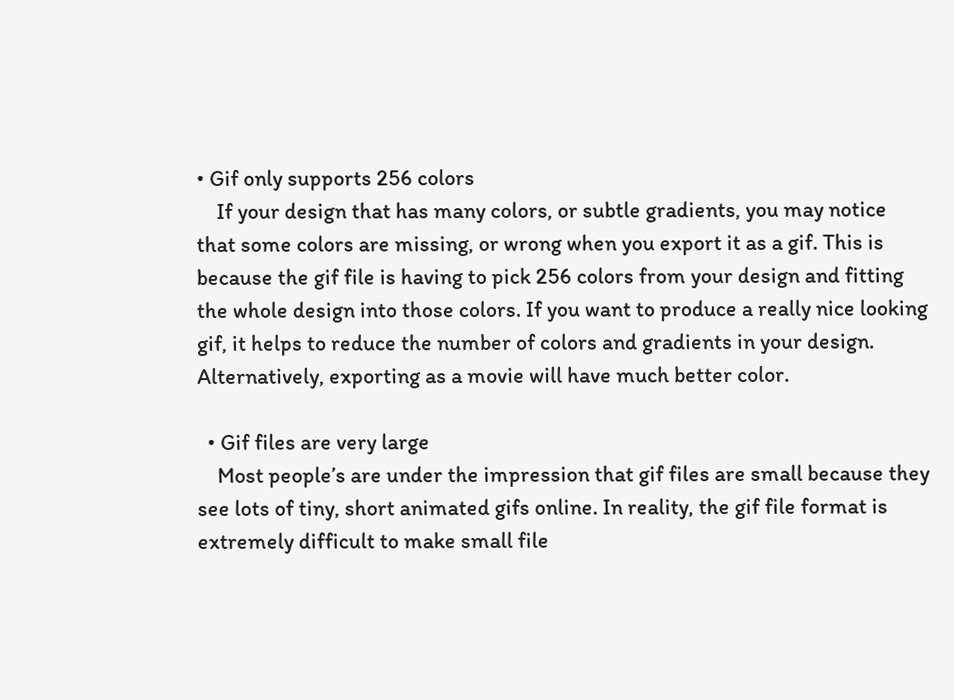• Gif only supports 256 colors
    If your design that has many colors, or subtle gradients, you may notice that some colors are missing, or wrong when you export it as a gif. This is because the gif file is having to pick 256 colors from your design and fitting the whole design into those colors. If you want to produce a really nice looking gif, it helps to reduce the number of colors and gradients in your design. Alternatively, exporting as a movie will have much better color.

  • Gif files are very large
    Most people’s are under the impression that gif files are small because they see lots of tiny, short animated gifs online. In reality, the gif file format is extremely difficult to make small file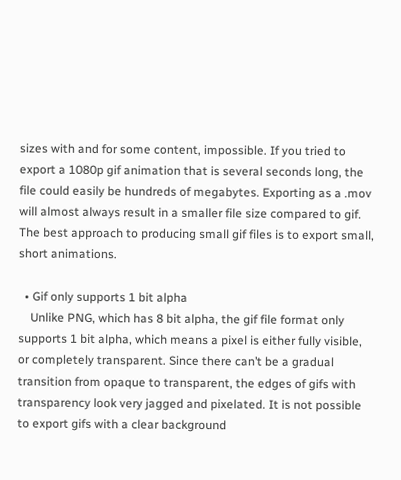sizes with and for some content, impossible. If you tried to export a 1080p gif animation that is several seconds long, the file could easily be hundreds of megabytes. Exporting as a .mov will almost always result in a smaller file size compared to gif. The best approach to producing small gif files is to export small, short animations.

  • Gif only supports 1 bit alpha
    Unlike PNG, which has 8 bit alpha, the gif file format only supports 1 bit alpha, which means a pixel is either fully visible, or completely transparent. Since there can’t be a gradual transition from opaque to transparent, the edges of gifs with transparency look very jagged and pixelated. It is not possible to export gifs with a clear background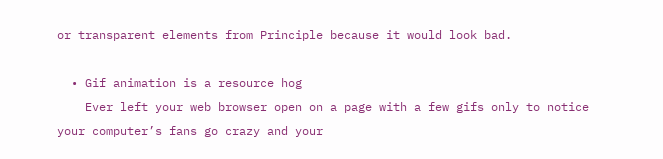or transparent elements from Principle because it would look bad.

  • Gif animation is a resource hog
    Ever left your web browser open on a page with a few gifs only to notice your computer’s fans go crazy and your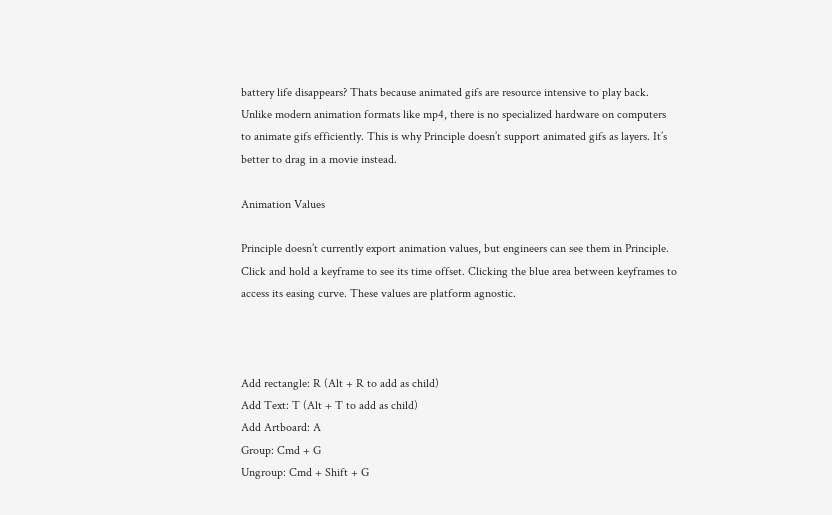battery life disappears? Thats because animated gifs are resource intensive to play back. Unlike modern animation formats like mp4, there is no specialized hardware on computers to animate gifs efficiently. This is why Principle doesn’t support animated gifs as layers. It’s better to drag in a movie instead.

Animation Values

Principle doesn’t currently export animation values, but engineers can see them in Principle. Click and hold a keyframe to see its time offset. Clicking the blue area between keyframes to access its easing curve. These values are platform agnostic.



Add rectangle: R (Alt + R to add as child)
Add Text: T (Alt + T to add as child)
Add Artboard: A
Group: Cmd + G
Ungroup: Cmd + Shift + G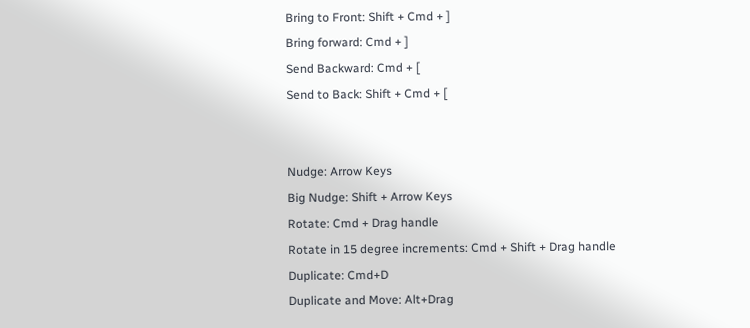Bring to Front: Shift + Cmd + ]
Bring forward: Cmd + ]
Send Backward: Cmd + [
Send to Back: Shift + Cmd + [


Nudge: Arrow Keys
Big Nudge: Shift + Arrow Keys
Rotate: Cmd + Drag handle
Rotate in 15 degree increments: Cmd + Shift + Drag handle
Duplicate: Cmd+D
Duplicate and Move: Alt+Drag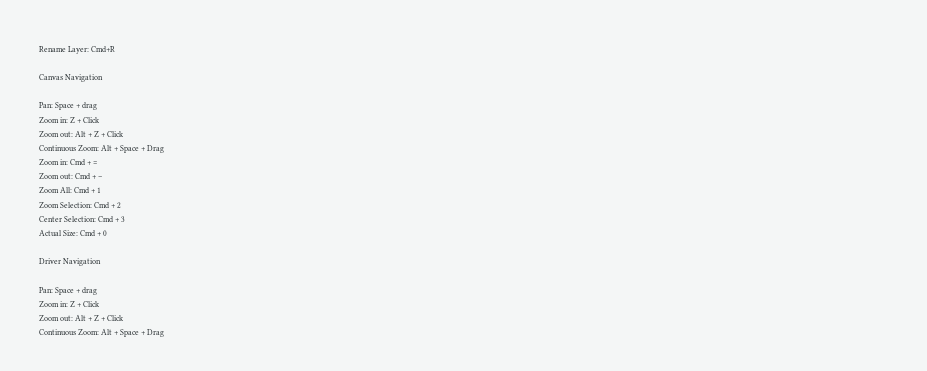Rename Layer: Cmd+R

Canvas Navigation

Pan: Space + drag
Zoom in: Z + Click
Zoom out: Alt + Z + Click
Continuous Zoom: Alt + Space + Drag
Zoom in: Cmd + =
Zoom out: Cmd + –
Zoom All: Cmd + 1
Zoom Selection: Cmd + 2
Center Selection: Cmd + 3
Actual Size: Cmd + 0

Driver Navigation

Pan: Space + drag
Zoom in: Z + Click
Zoom out: Alt + Z + Click
Continuous Zoom: Alt + Space + Drag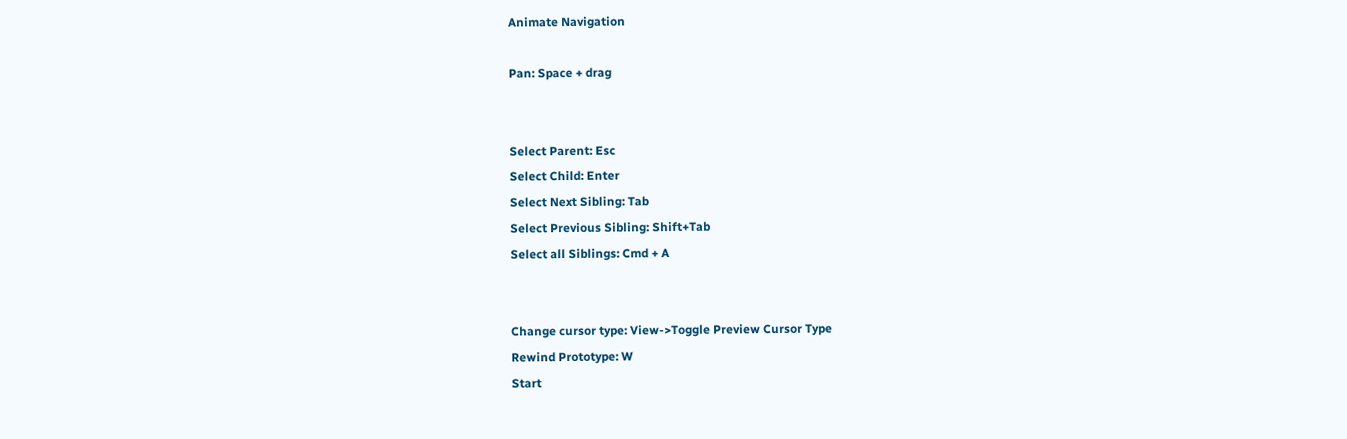Animate Navigation

Pan: Space + drag


Select Parent: Esc
Select Child: Enter
Select Next Sibling: Tab
Select Previous Sibling: Shift+Tab
Select all Siblings: Cmd + A


Change cursor type: View->Toggle Preview Cursor Type
Rewind Prototype: W
Start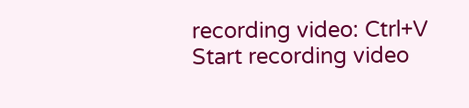recording video: Ctrl+V
Start recording video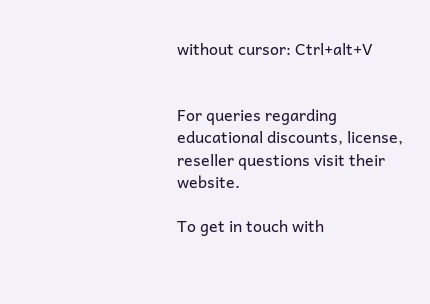without cursor: Ctrl+alt+V


For queries regarding educational discounts, license, reseller questions visit their website.

To get in touch with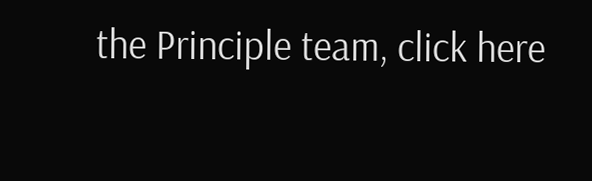the Principle team, click here